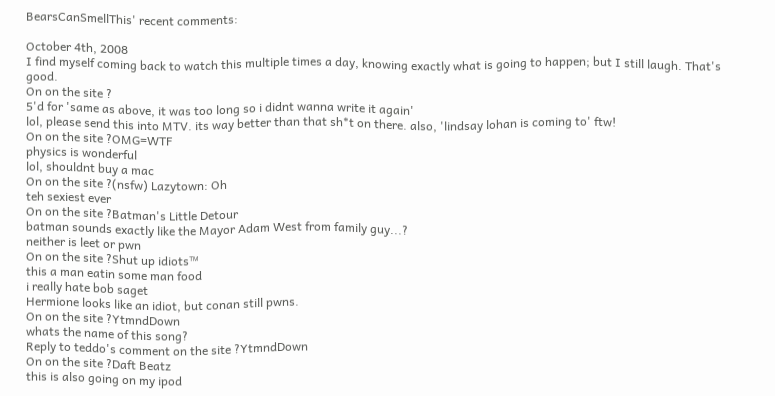BearsCanSmellThis' recent comments:

October 4th, 2008
I find myself coming back to watch this multiple times a day, knowing exactly what is going to happen; but I still laugh. That's good.
On on the site ?
5'd for 'same as above, it was too long so i didnt wanna write it again'
lol, please send this into MTV. its way better than that sh*t on there. also, 'lindsay lohan is coming to' ftw!
On on the site ?OMG=WTF
physics is wonderful
lol, shouldnt buy a mac
On on the site ?(nsfw) Lazytown: Oh
teh sexiest ever
On on the site ?Batman's Little Detour
batman sounds exactly like the Mayor Adam West from family guy...?
neither is leet or pwn
On on the site ?Shut up idiots™
this a man eatin some man food
i really hate bob saget
Hermione looks like an idiot, but conan still pwns.
On on the site ?YtmndDown
whats the name of this song?
Reply to teddo's comment on the site ?YtmndDown
On on the site ?Daft Beatz
this is also going on my ipod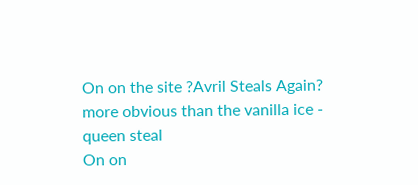On on the site ?Avril Steals Again?
more obvious than the vanilla ice - queen steal
On on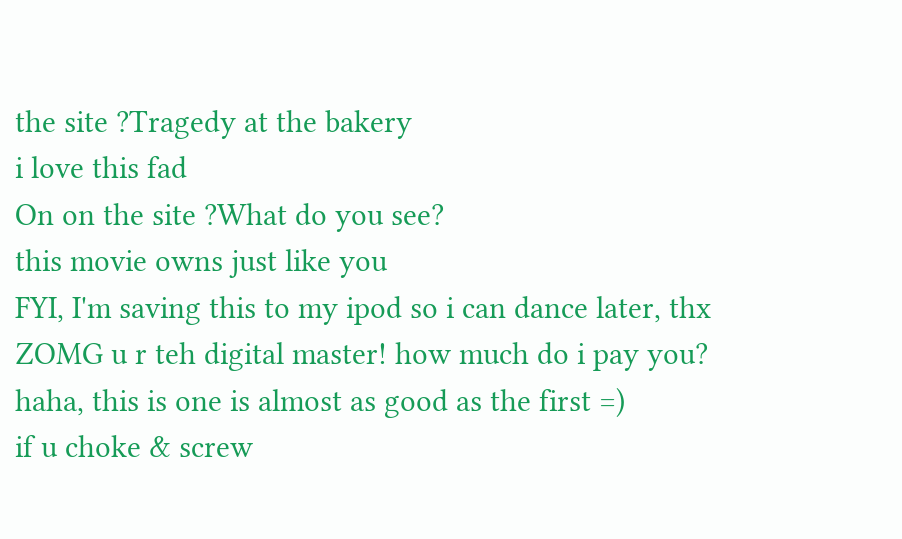the site ?Tragedy at the bakery
i love this fad
On on the site ?What do you see?
this movie owns just like you
FYI, I'm saving this to my ipod so i can dance later, thx
ZOMG u r teh digital master! how much do i pay you?
haha, this is one is almost as good as the first =)
if u choke & screw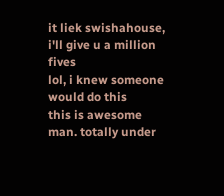it liek swishahouse, i'll give u a million fives
lol, i knew someone would do this
this is awesome man. totally under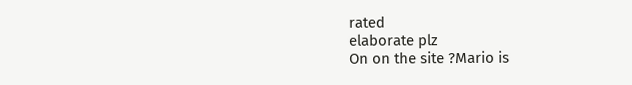rated
elaborate plz
On on the site ?Mario is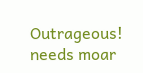Outrageous!
needs moar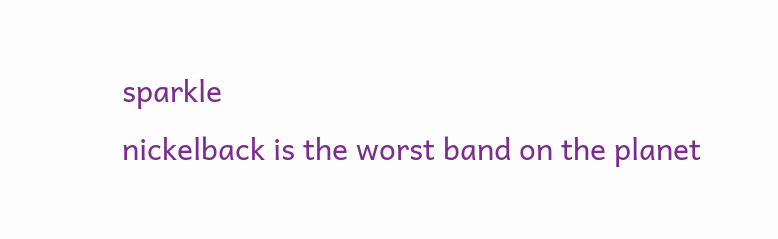sparkle
nickelback is the worst band on the planet